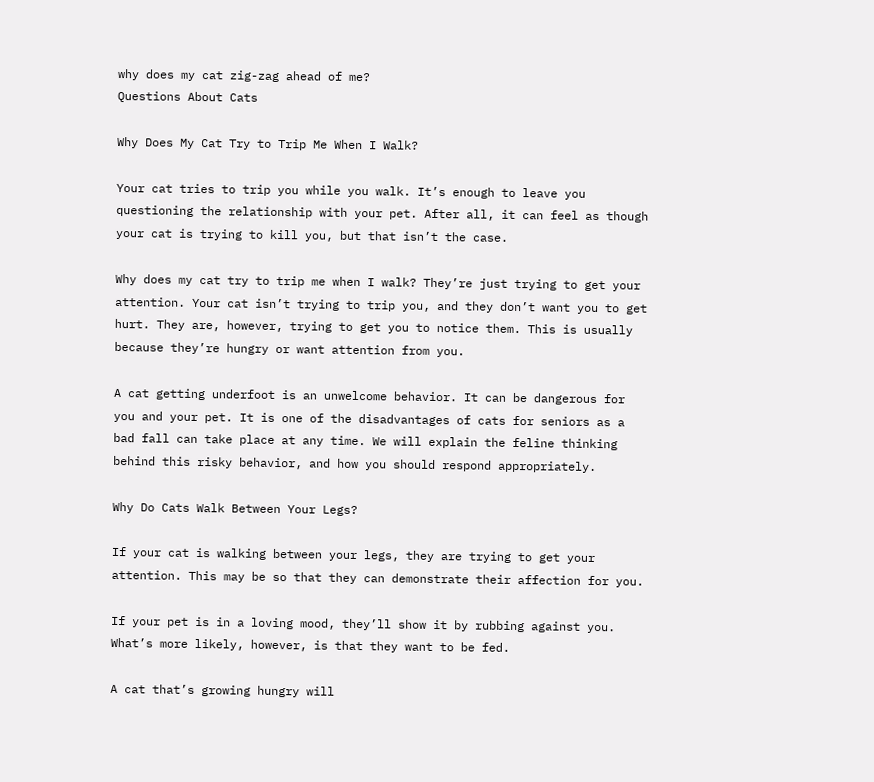why does my cat zig-zag ahead of me?
Questions About Cats

Why Does My Cat Try to Trip Me When I Walk?

Your cat tries to trip you while you walk. It’s enough to leave you questioning the relationship with your pet. After all, it can feel as though your cat is trying to kill you, but that isn’t the case.

Why does my cat try to trip me when I walk? They’re just trying to get your attention. Your cat isn’t trying to trip you, and they don’t want you to get hurt. They are, however, trying to get you to notice them. This is usually because they’re hungry or want attention from you.

A cat getting underfoot is an unwelcome behavior. It can be dangerous for you and your pet. It is one of the disadvantages of cats for seniors as a bad fall can take place at any time. We will explain the feline thinking behind this risky behavior, and how you should respond appropriately.

Why Do Cats Walk Between Your Legs?

If your cat is walking between your legs, they are trying to get your attention. This may be so that they can demonstrate their affection for you.

If your pet is in a loving mood, they’ll show it by rubbing against you. What’s more likely, however, is that they want to be fed.

A cat that’s growing hungry will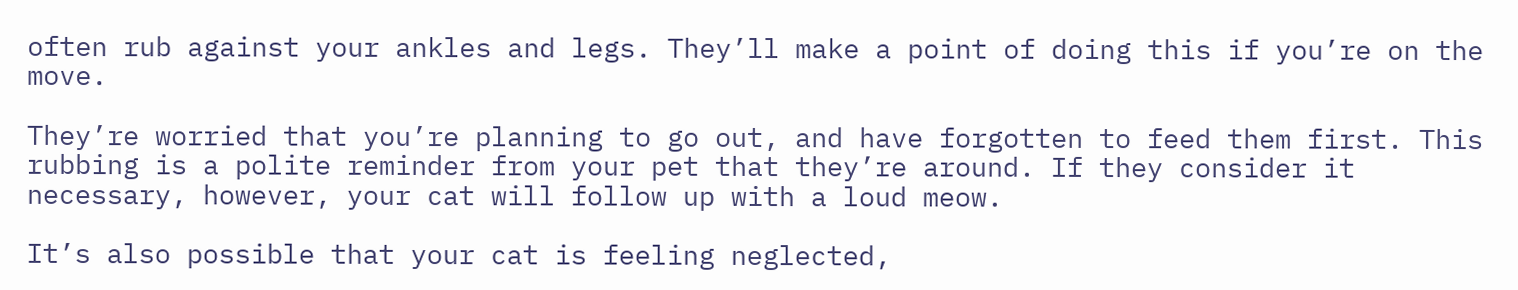often rub against your ankles and legs. They’ll make a point of doing this if you’re on the move.

They’re worried that you’re planning to go out, and have forgotten to feed them first. This rubbing is a polite reminder from your pet that they’re around. If they consider it necessary, however, your cat will follow up with a loud meow.

It’s also possible that your cat is feeling neglected,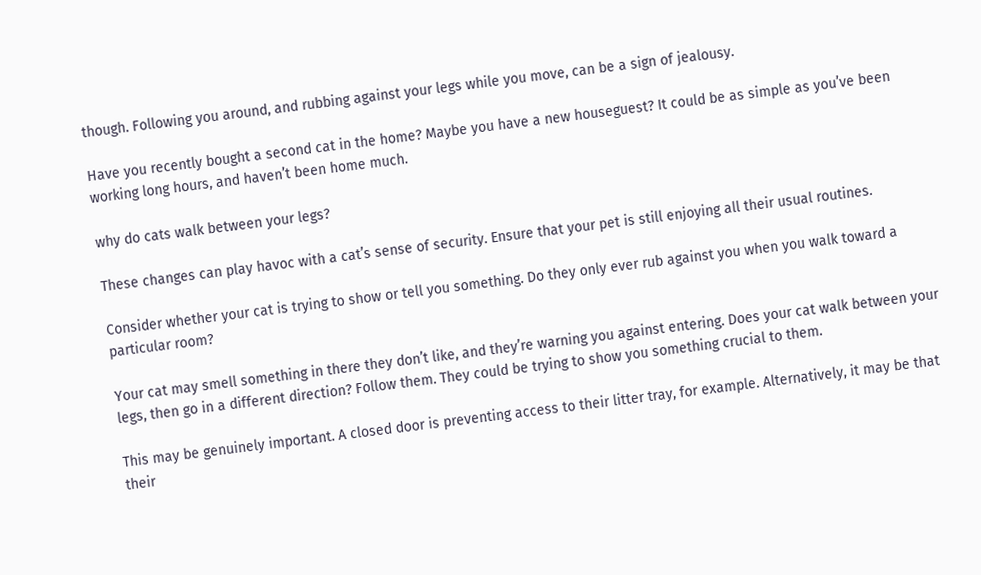though. Following you around, and rubbing against your legs while you move, can be a sign of jealousy.

Have you recently bought a second cat in the home? Maybe you have a new houseguest? It could be as simple as you’ve been working long hours, and haven’t been home much.

why do cats walk between your legs?

These changes can play havoc with a cat’s sense of security. Ensure that your pet is still enjoying all their usual routines.

Consider whether your cat is trying to show or tell you something. Do they only ever rub against you when you walk toward a particular room?

Your cat may smell something in there they don’t like, and they’re warning you against entering. Does your cat walk between your legs, then go in a different direction? Follow them. They could be trying to show you something crucial to them.

This may be genuinely important. A closed door is preventing access to their litter tray, for example. Alternatively, it may be that their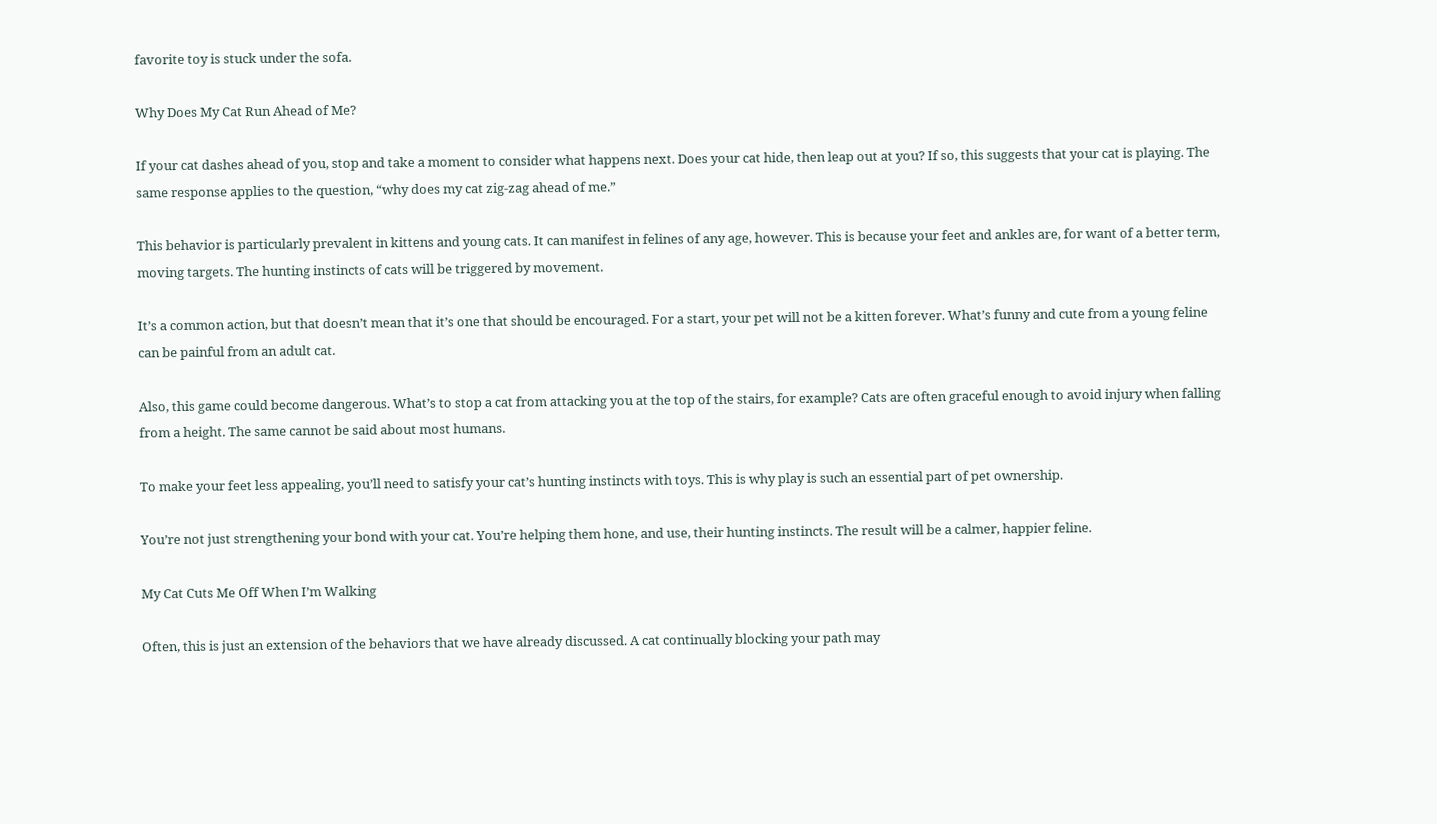favorite toy is stuck under the sofa.

Why Does My Cat Run Ahead of Me?

If your cat dashes ahead of you, stop and take a moment to consider what happens next. Does your cat hide, then leap out at you? If so, this suggests that your cat is playing. The same response applies to the question, “why does my cat zig-zag ahead of me.”

This behavior is particularly prevalent in kittens and young cats. It can manifest in felines of any age, however. This is because your feet and ankles are, for want of a better term, moving targets. The hunting instincts of cats will be triggered by movement.

It’s a common action, but that doesn’t mean that it’s one that should be encouraged. For a start, your pet will not be a kitten forever. What’s funny and cute from a young feline can be painful from an adult cat.

Also, this game could become dangerous. What’s to stop a cat from attacking you at the top of the stairs, for example? Cats are often graceful enough to avoid injury when falling from a height. The same cannot be said about most humans.

To make your feet less appealing, you’ll need to satisfy your cat’s hunting instincts with toys. This is why play is such an essential part of pet ownership.

You’re not just strengthening your bond with your cat. You’re helping them hone, and use, their hunting instincts. The result will be a calmer, happier feline.

My Cat Cuts Me Off When I’m Walking

Often, this is just an extension of the behaviors that we have already discussed. A cat continually blocking your path may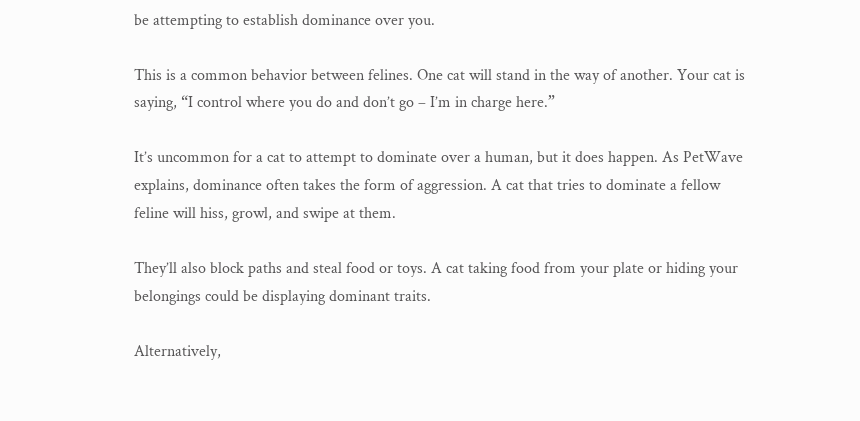be attempting to establish dominance over you.

This is a common behavior between felines. One cat will stand in the way of another. Your cat is saying, “I control where you do and don’t go – I’m in charge here.”

It’s uncommon for a cat to attempt to dominate over a human, but it does happen. As PetWave explains, dominance often takes the form of aggression. A cat that tries to dominate a fellow feline will hiss, growl, and swipe at them.

They’ll also block paths and steal food or toys. A cat taking food from your plate or hiding your belongings could be displaying dominant traits.

Alternatively,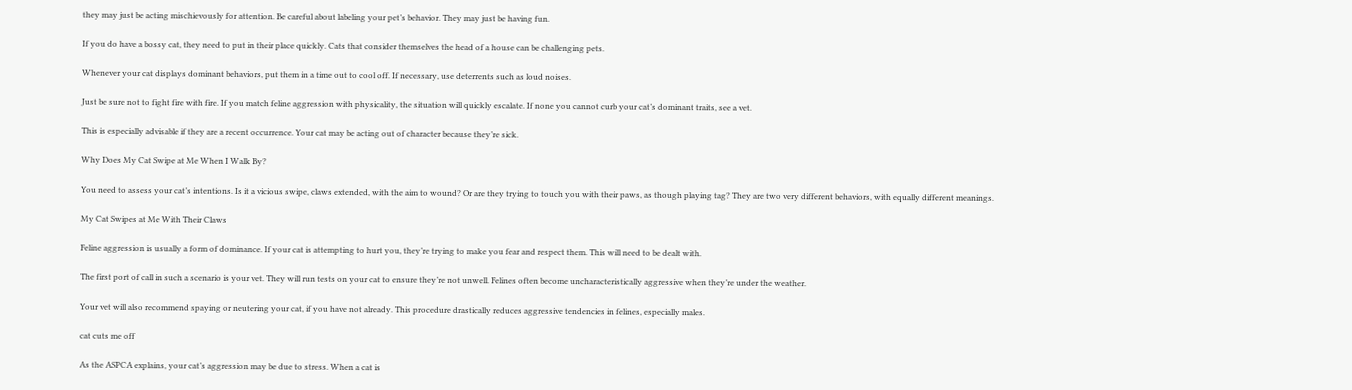they may just be acting mischievously for attention. Be careful about labeling your pet’s behavior. They may just be having fun.

If you do have a bossy cat, they need to put in their place quickly. Cats that consider themselves the head of a house can be challenging pets.

Whenever your cat displays dominant behaviors, put them in a time out to cool off. If necessary, use deterrents such as loud noises.

Just be sure not to fight fire with fire. If you match feline aggression with physicality, the situation will quickly escalate. If none you cannot curb your cat’s dominant traits, see a vet.

This is especially advisable if they are a recent occurrence. Your cat may be acting out of character because they’re sick.

Why Does My Cat Swipe at Me When I Walk By?

You need to assess your cat’s intentions. Is it a vicious swipe, claws extended, with the aim to wound? Or are they trying to touch you with their paws, as though playing tag? They are two very different behaviors, with equally different meanings.

My Cat Swipes at Me With Their Claws

Feline aggression is usually a form of dominance. If your cat is attempting to hurt you, they’re trying to make you fear and respect them. This will need to be dealt with.

The first port of call in such a scenario is your vet. They will run tests on your cat to ensure they’re not unwell. Felines often become uncharacteristically aggressive when they’re under the weather.

Your vet will also recommend spaying or neutering your cat, if you have not already. This procedure drastically reduces aggressive tendencies in felines, especially males.

cat cuts me off

As the ASPCA explains, your cat’s aggression may be due to stress. When a cat is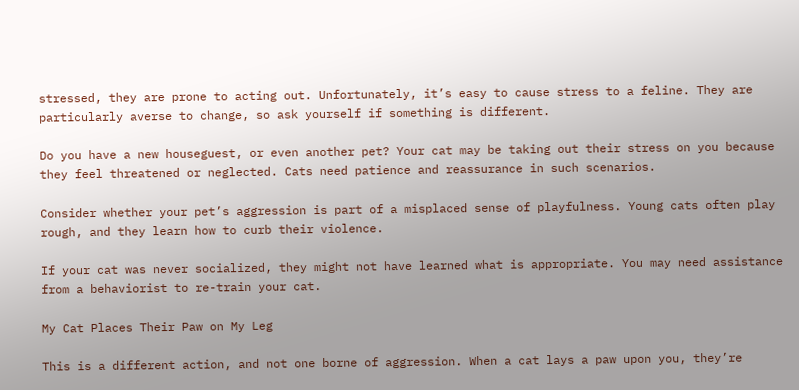stressed, they are prone to acting out. Unfortunately, it’s easy to cause stress to a feline. They are particularly averse to change, so ask yourself if something is different.

Do you have a new houseguest, or even another pet? Your cat may be taking out their stress on you because they feel threatened or neglected. Cats need patience and reassurance in such scenarios.

Consider whether your pet’s aggression is part of a misplaced sense of playfulness. Young cats often play rough, and they learn how to curb their violence.

If your cat was never socialized, they might not have learned what is appropriate. You may need assistance from a behaviorist to re-train your cat.

My Cat Places Their Paw on My Leg

This is a different action, and not one borne of aggression. When a cat lays a paw upon you, they’re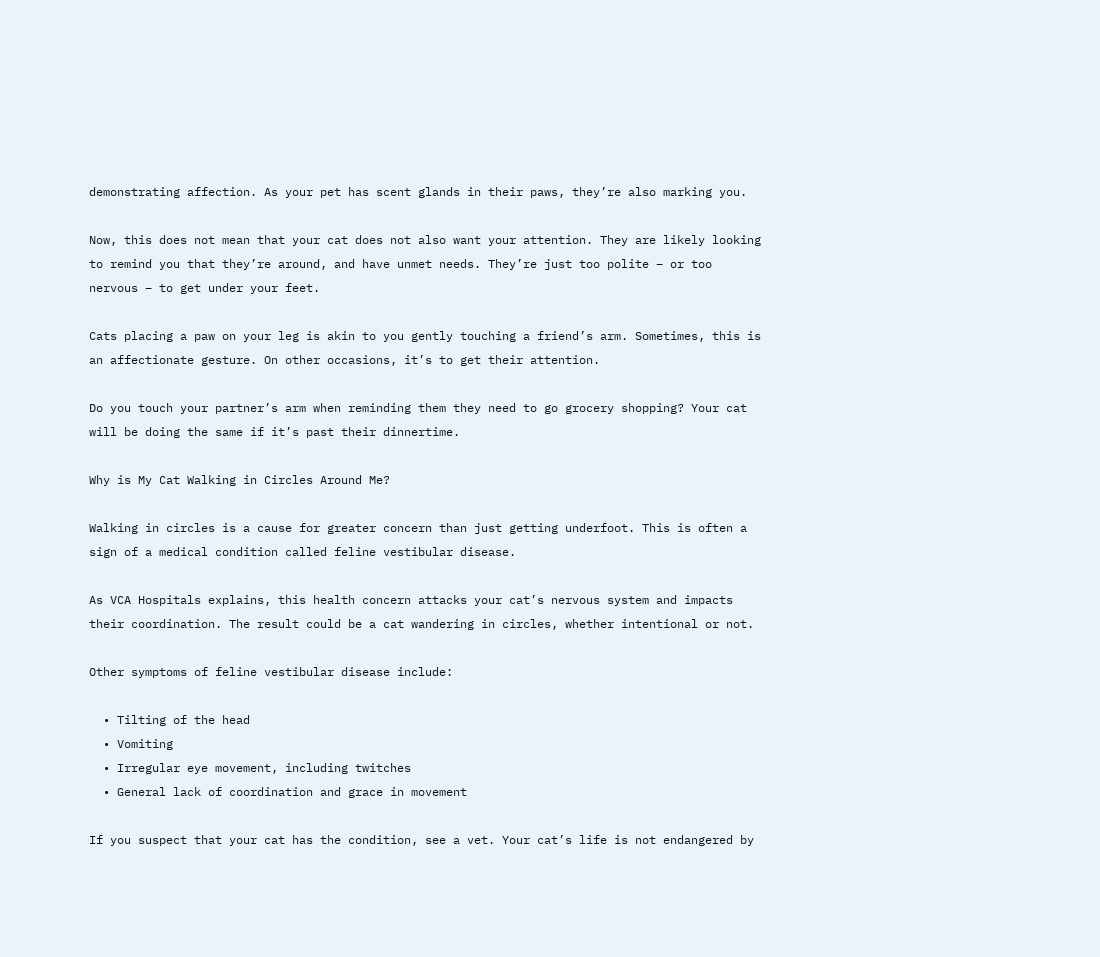demonstrating affection. As your pet has scent glands in their paws, they’re also marking you.

Now, this does not mean that your cat does not also want your attention. They are likely looking to remind you that they’re around, and have unmet needs. They’re just too polite – or too nervous – to get under your feet.

Cats placing a paw on your leg is akin to you gently touching a friend’s arm. Sometimes, this is an affectionate gesture. On other occasions, it’s to get their attention.

Do you touch your partner’s arm when reminding them they need to go grocery shopping? Your cat will be doing the same if it’s past their dinnertime.

Why is My Cat Walking in Circles Around Me?

Walking in circles is a cause for greater concern than just getting underfoot. This is often a sign of a medical condition called feline vestibular disease.

As VCA Hospitals explains, this health concern attacks your cat’s nervous system and impacts their coordination. The result could be a cat wandering in circles, whether intentional or not.

Other symptoms of feline vestibular disease include:

  • Tilting of the head
  • Vomiting
  • Irregular eye movement, including twitches
  • General lack of coordination and grace in movement

If you suspect that your cat has the condition, see a vet. Your cat’s life is not endangered by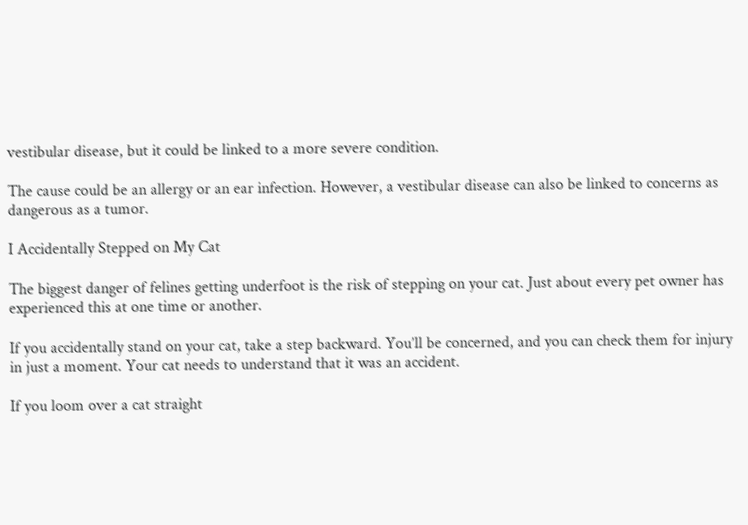vestibular disease, but it could be linked to a more severe condition.

The cause could be an allergy or an ear infection. However, a vestibular disease can also be linked to concerns as dangerous as a tumor.

I Accidentally Stepped on My Cat

The biggest danger of felines getting underfoot is the risk of stepping on your cat. Just about every pet owner has experienced this at one time or another.

If you accidentally stand on your cat, take a step backward. You’ll be concerned, and you can check them for injury in just a moment. Your cat needs to understand that it was an accident.

If you loom over a cat straight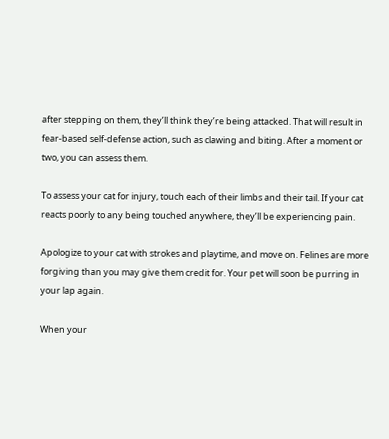after stepping on them, they’ll think they’re being attacked. That will result in fear-based self-defense action, such as clawing and biting. After a moment or two, you can assess them.

To assess your cat for injury, touch each of their limbs and their tail. If your cat reacts poorly to any being touched anywhere, they’ll be experiencing pain.

Apologize to your cat with strokes and playtime, and move on. Felines are more forgiving than you may give them credit for. Your pet will soon be purring in your lap again.

When your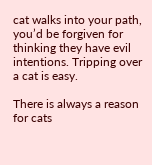cat walks into your path, you’d be forgiven for thinking they have evil intentions. Tripping over a cat is easy.

There is always a reason for cats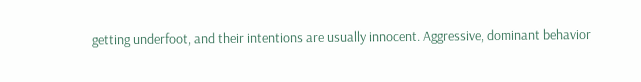getting underfoot, and their intentions are usually innocent. Aggressive, dominant behavior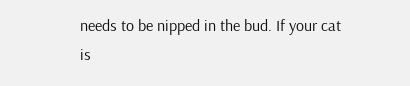needs to be nipped in the bud. If your cat is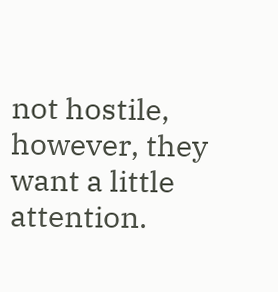not hostile, however, they want a little attention.